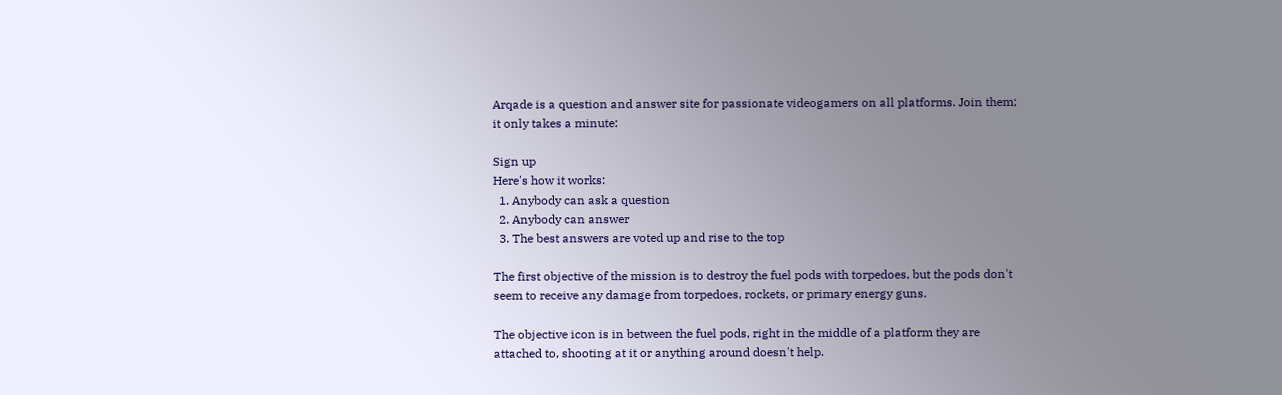Arqade is a question and answer site for passionate videogamers on all platforms. Join them; it only takes a minute:

Sign up
Here's how it works:
  1. Anybody can ask a question
  2. Anybody can answer
  3. The best answers are voted up and rise to the top

The first objective of the mission is to destroy the fuel pods with torpedoes, but the pods don't seem to receive any damage from torpedoes, rockets, or primary energy guns.

The objective icon is in between the fuel pods, right in the middle of a platform they are attached to, shooting at it or anything around doesn't help.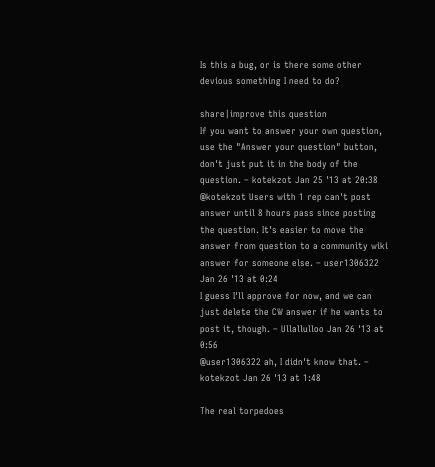Is this a bug, or is there some other devious something I need to do?

share|improve this question
If you want to answer your own question, use the "Answer your question" button, don't just put it in the body of the question. – kotekzot Jan 25 '13 at 20:38
@kotekzot Users with 1 rep can't post answer until 8 hours pass since posting the question. It's easier to move the answer from question to a community wiki answer for someone else. – user1306322 Jan 26 '13 at 0:24
I guess I'll approve for now, and we can just delete the CW answer if he wants to post it, though. – Ullallulloo Jan 26 '13 at 0:56
@user1306322 ah, I didn't know that. – kotekzot Jan 26 '13 at 1:48

The real torpedoes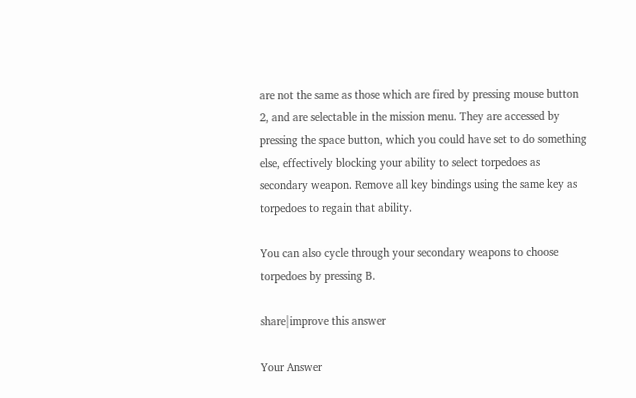are not the same as those which are fired by pressing mouse button 2, and are selectable in the mission menu. They are accessed by pressing the space button, which you could have set to do something else, effectively blocking your ability to select torpedoes as secondary weapon. Remove all key bindings using the same key as torpedoes to regain that ability.

You can also cycle through your secondary weapons to choose torpedoes by pressing B.

share|improve this answer

Your Answer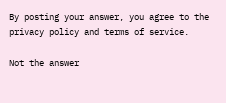By posting your answer, you agree to the privacy policy and terms of service.

Not the answer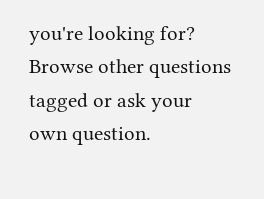you're looking for? Browse other questions tagged or ask your own question.